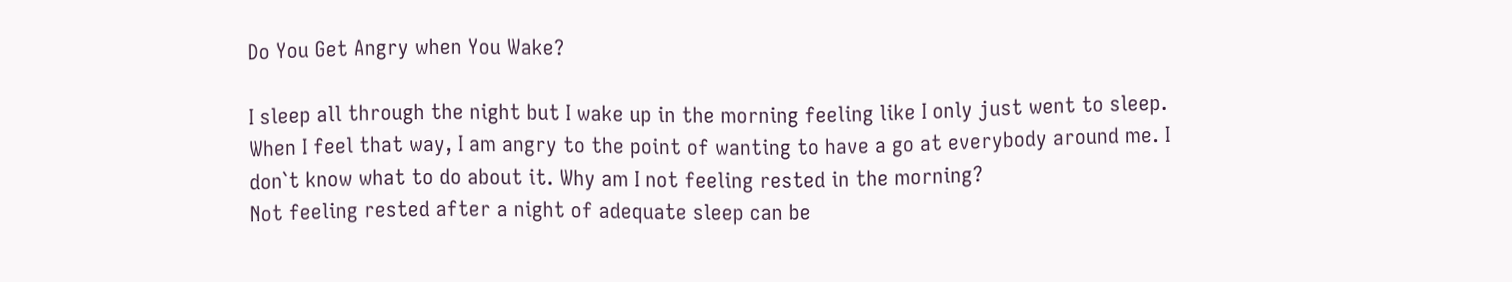Do You Get Angry when You Wake?

I sleep all through the night but I wake up in the morning feeling like I only just went to sleep. When I feel that way, I am angry to the point of wanting to have a go at everybody around me. I don`t know what to do about it. Why am I not feeling rested in the morning?
Not feeling rested after a night of adequate sleep can be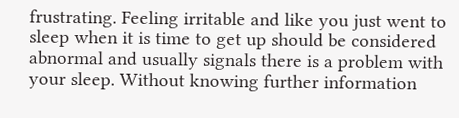frustrating. Feeling irritable and like you just went to sleep when it is time to get up should be considered abnormal and usually signals there is a problem with your sleep. Without knowing further information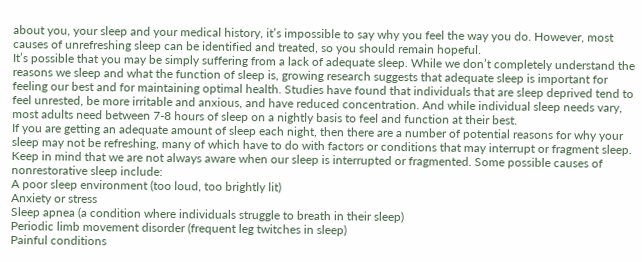about you, your sleep and your medical history, it’s impossible to say why you feel the way you do. However, most causes of unrefreshing sleep can be identified and treated, so you should remain hopeful.
It’s possible that you may be simply suffering from a lack of adequate sleep. While we don’t completely understand the reasons we sleep and what the function of sleep is, growing research suggests that adequate sleep is important for feeling our best and for maintaining optimal health. Studies have found that individuals that are sleep deprived tend to feel unrested, be more irritable and anxious, and have reduced concentration. And while individual sleep needs vary, most adults need between 7-8 hours of sleep on a nightly basis to feel and function at their best.
If you are getting an adequate amount of sleep each night, then there are a number of potential reasons for why your sleep may not be refreshing, many of which have to do with factors or conditions that may interrupt or fragment sleep. Keep in mind that we are not always aware when our sleep is interrupted or fragmented. Some possible causes of nonrestorative sleep include:
A poor sleep environment (too loud, too brightly lit)
Anxiety or stress
Sleep apnea (a condition where individuals struggle to breath in their sleep)
Periodic limb movement disorder (frequent leg twitches in sleep)
Painful conditions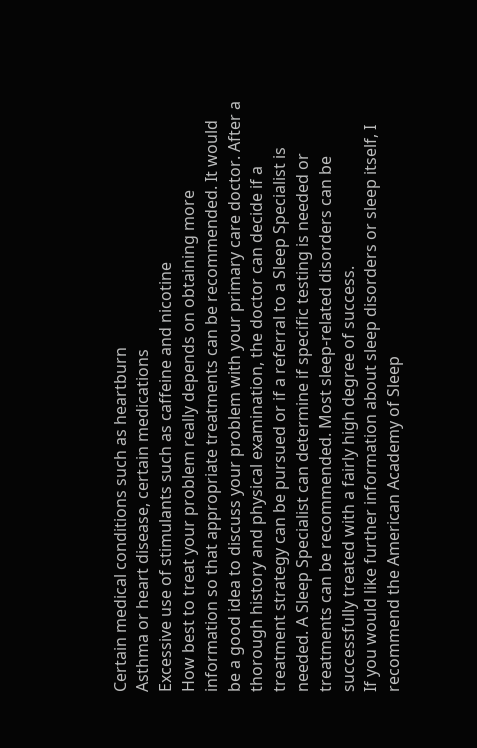Certain medical conditions such as heartburn
Asthma or heart disease, certain medications
Excessive use of stimulants such as caffeine and nicotine
How best to treat your problem really depends on obtaining more information so that appropriate treatments can be recommended. It would be a good idea to discuss your problem with your primary care doctor. After a thorough history and physical examination, the doctor can decide if a treatment strategy can be pursued or if a referral to a Sleep Specialist is needed. A Sleep Specialist can determine if specific testing is needed or treatments can be recommended. Most sleep-related disorders can be successfully treated with a fairly high degree of success.
If you would like further information about sleep disorders or sleep itself, I recommend the American Academy of Sleep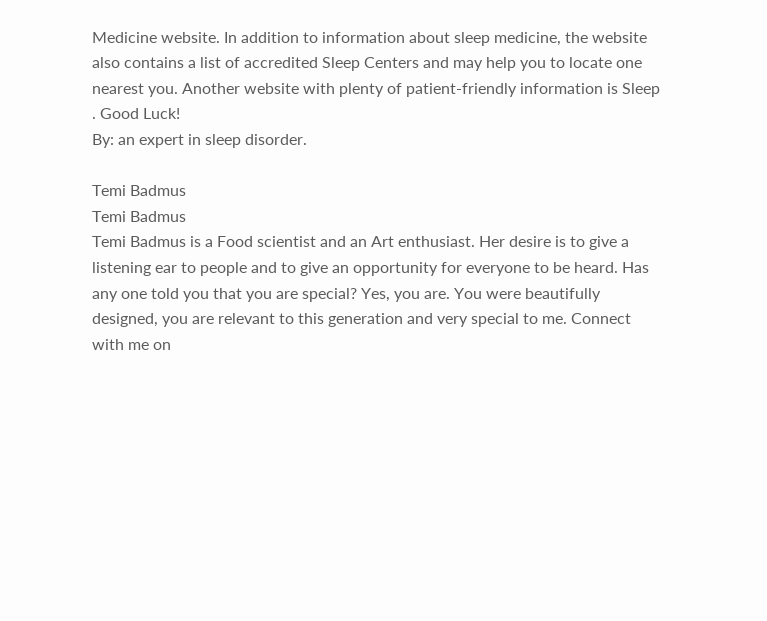Medicine website. In addition to information about sleep medicine, the website also contains a list of accredited Sleep Centers and may help you to locate one nearest you. Another website with plenty of patient-friendly information is Sleep . Good Luck!
By: an expert in sleep disorder.

Temi Badmus
Temi Badmus
Temi Badmus is a Food scientist and an Art enthusiast. Her desire is to give a listening ear to people and to give an opportunity for everyone to be heard. Has any one told you that you are special? Yes, you are. You were beautifully designed, you are relevant to this generation and very special to me. Connect with me on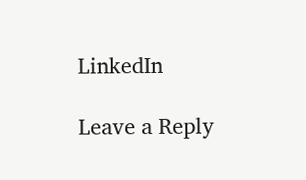LinkedIn

Leave a Reply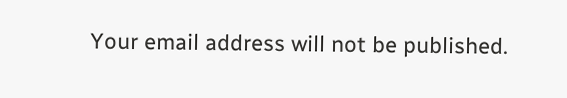Your email address will not be published.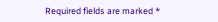Required fields are marked *